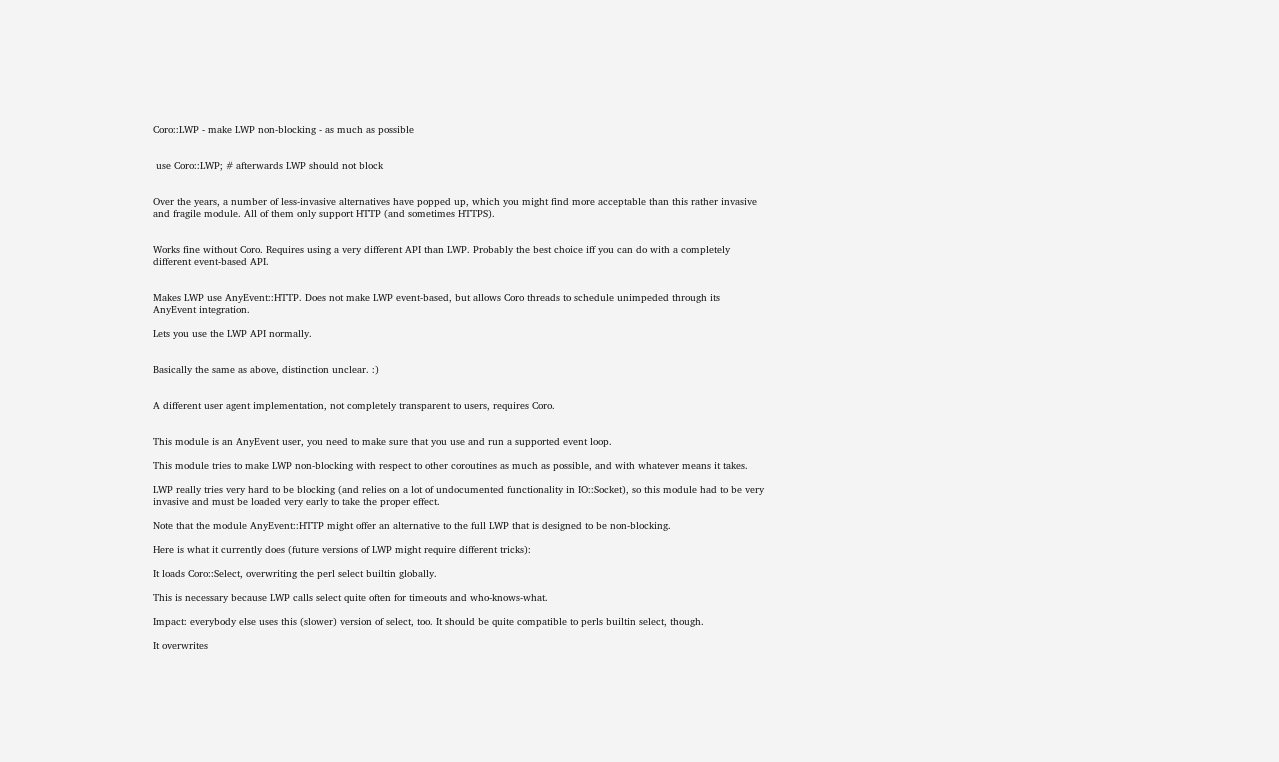Coro::LWP - make LWP non-blocking - as much as possible


 use Coro::LWP; # afterwards LWP should not block


Over the years, a number of less-invasive alternatives have popped up, which you might find more acceptable than this rather invasive and fragile module. All of them only support HTTP (and sometimes HTTPS).


Works fine without Coro. Requires using a very different API than LWP. Probably the best choice iff you can do with a completely different event-based API.


Makes LWP use AnyEvent::HTTP. Does not make LWP event-based, but allows Coro threads to schedule unimpeded through its AnyEvent integration.

Lets you use the LWP API normally.


Basically the same as above, distinction unclear. :)


A different user agent implementation, not completely transparent to users, requires Coro.


This module is an AnyEvent user, you need to make sure that you use and run a supported event loop.

This module tries to make LWP non-blocking with respect to other coroutines as much as possible, and with whatever means it takes.

LWP really tries very hard to be blocking (and relies on a lot of undocumented functionality in IO::Socket), so this module had to be very invasive and must be loaded very early to take the proper effect.

Note that the module AnyEvent::HTTP might offer an alternative to the full LWP that is designed to be non-blocking.

Here is what it currently does (future versions of LWP might require different tricks):

It loads Coro::Select, overwriting the perl select builtin globally.

This is necessary because LWP calls select quite often for timeouts and who-knows-what.

Impact: everybody else uses this (slower) version of select, too. It should be quite compatible to perls builtin select, though.

It overwrites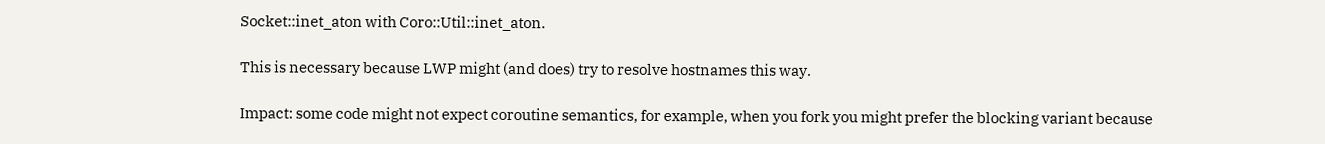Socket::inet_aton with Coro::Util::inet_aton.

This is necessary because LWP might (and does) try to resolve hostnames this way.

Impact: some code might not expect coroutine semantics, for example, when you fork you might prefer the blocking variant because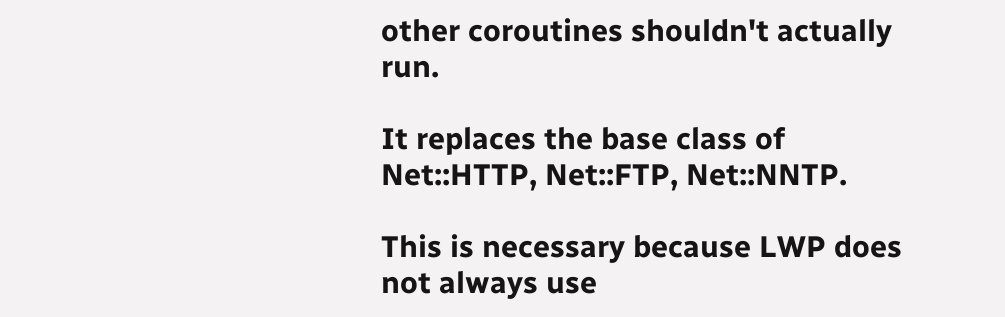other coroutines shouldn't actually run.

It replaces the base class of Net::HTTP, Net::FTP, Net::NNTP.

This is necessary because LWP does not always use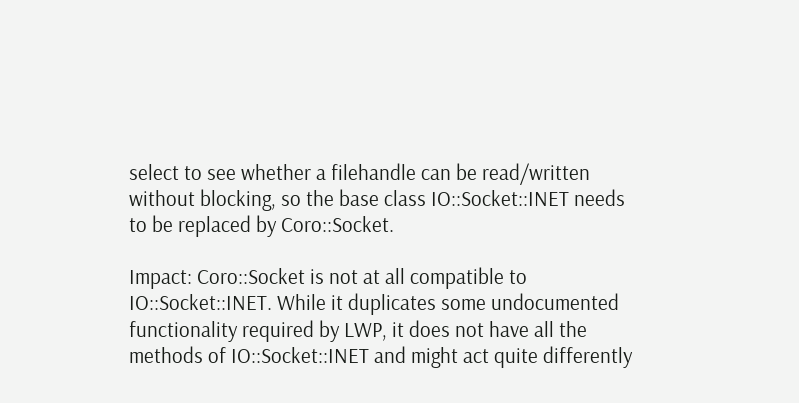select to see whether a filehandle can be read/written without blocking, so the base class IO::Socket::INET needs to be replaced by Coro::Socket.

Impact: Coro::Socket is not at all compatible to IO::Socket::INET. While it duplicates some undocumented functionality required by LWP, it does not have all the methods of IO::Socket::INET and might act quite differently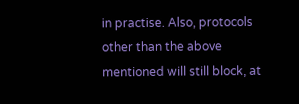in practise. Also, protocols other than the above mentioned will still block, at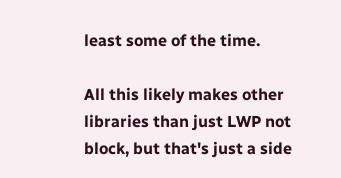least some of the time.

All this likely makes other libraries than just LWP not block, but that's just a side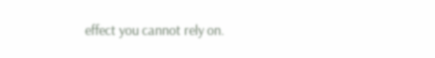effect you cannot rely on.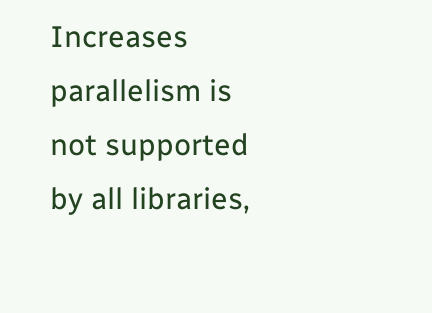Increases parallelism is not supported by all libraries,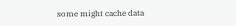some might cache data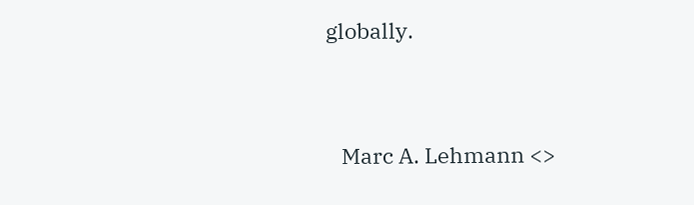globally.


   Marc A. Lehmann <>